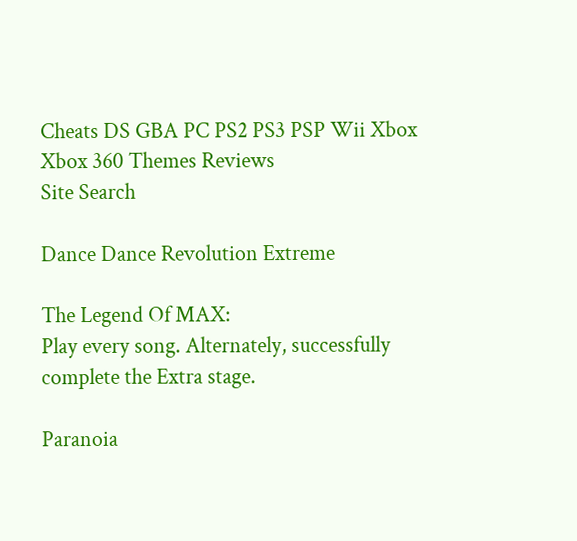Cheats DS GBA PC PS2 PS3 PSP Wii Xbox Xbox 360 Themes Reviews
Site Search

Dance Dance Revolution Extreme

The Legend Of MAX:
Play every song. Alternately, successfully complete the Extra stage.

Paranoia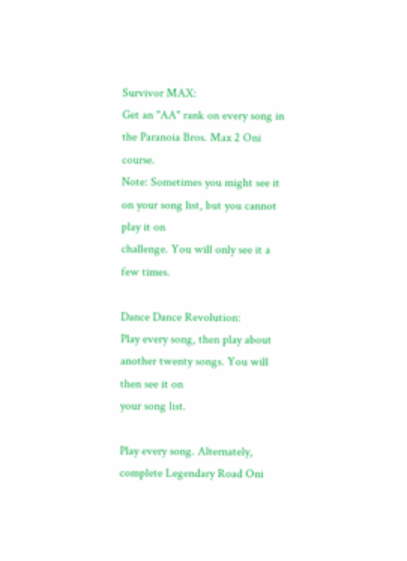Survivor MAX:
Get an "AA" rank on every song in the Paranoia Bros. Max 2 Oni course.
Note: Sometimes you might see it on your song list, but you cannot play it on
challenge. You will only see it a few times.

Dance Dance Revolution:
Play every song, then play about another twenty songs. You will then see it on
your song list.

Play every song. Alternately, complete Legendary Road Oni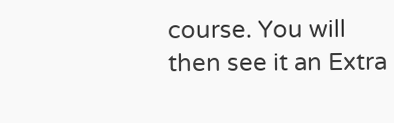course. You will
then see it an Extra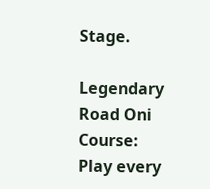Stage.

Legendary Road Oni Course:
Play every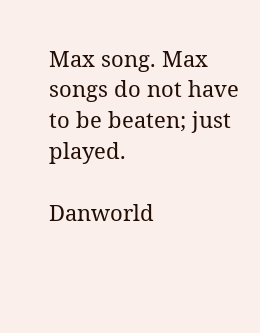Max song. Max songs do not have to be beaten; just played.

Danworld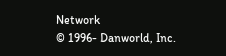Network
© 1996- Danworld, Inc.